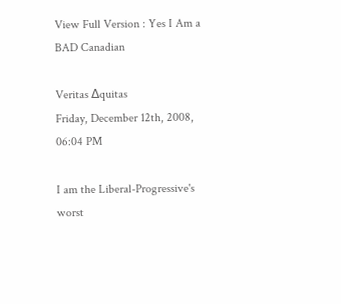View Full Version : Yes I Am a BAD Canadian

Veritas ∆quitas
Friday, December 12th, 2008, 06:04 PM

I am the Liberal-Progressive's
worst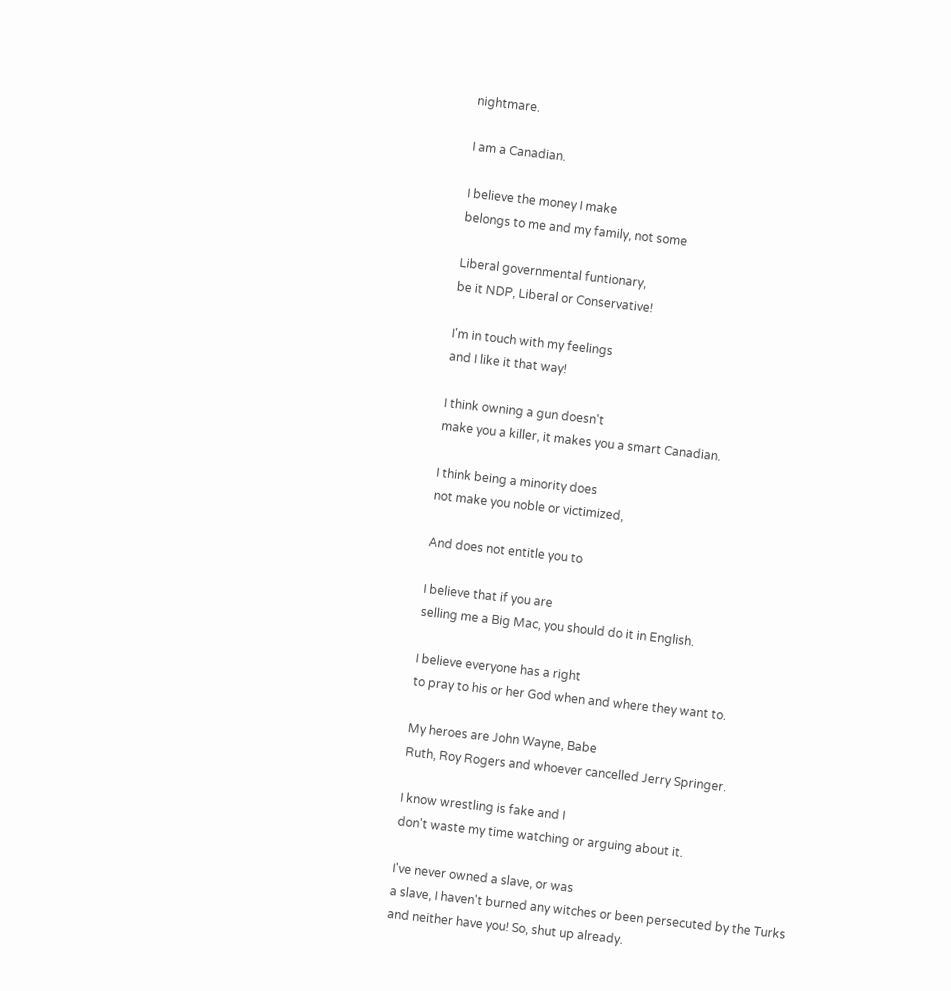nightmare.

I am a Canadian.

I believe the money I make
belongs to me and my family, not some

Liberal governmental funtionary,
be it NDP, Liberal or Conservative!

I'm in touch with my feelings
and I like it that way!

I think owning a gun doesn't
make you a killer, it makes you a smart Canadian.

I think being a minority does
not make you noble or victimized,

And does not entitle you to

I believe that if you are
selling me a Big Mac, you should do it in English.

I believe everyone has a right
to pray to his or her God when and where they want to.

My heroes are John Wayne, Babe
Ruth, Roy Rogers and whoever cancelled Jerry Springer.

I know wrestling is fake and I
don't waste my time watching or arguing about it.

I've never owned a slave, or was
a slave, I haven't burned any witches or been persecuted by the Turks
and neither have you! So, shut up already.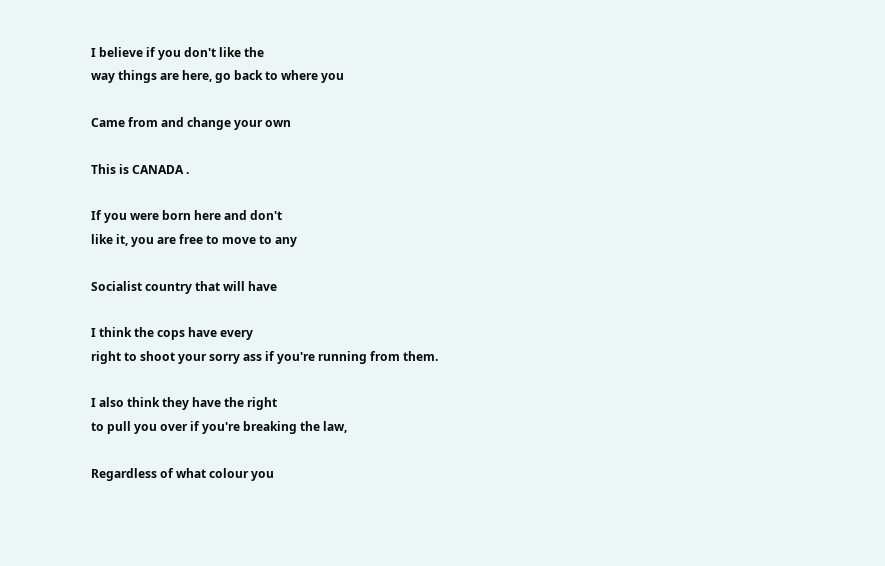I believe if you don't like the
way things are here, go back to where you

Came from and change your own

This is CANADA .

If you were born here and don't
like it, you are free to move to any

Socialist country that will have

I think the cops have every
right to shoot your sorry ass if you're running from them.

I also think they have the right
to pull you over if you're breaking the law,

Regardless of what colour you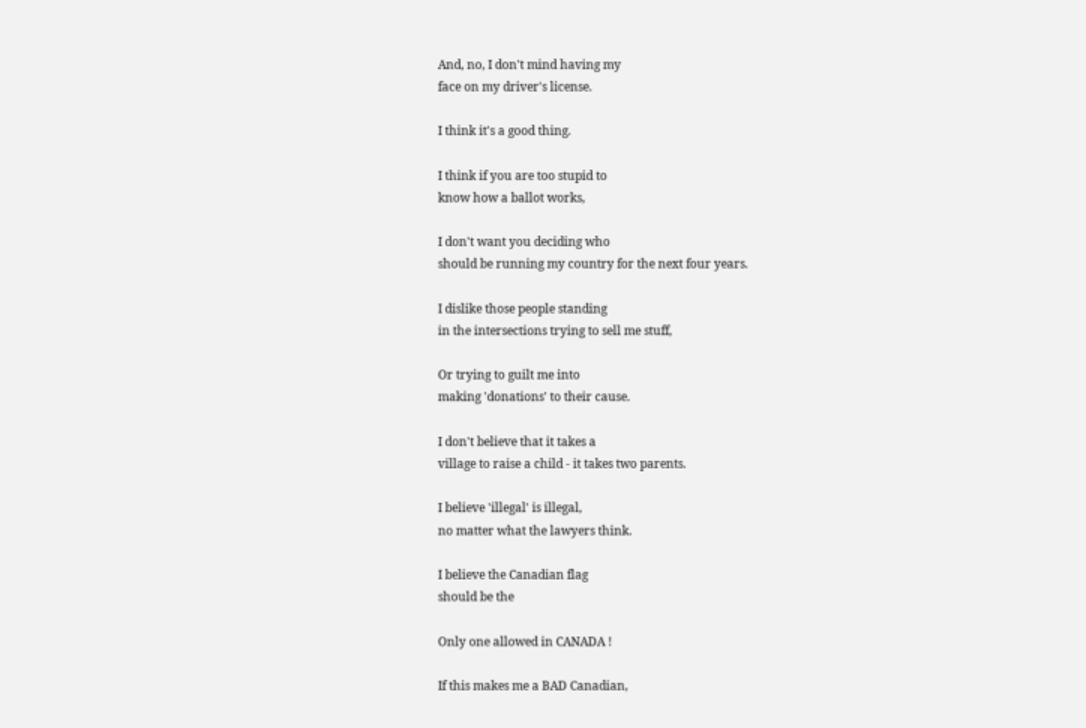And, no, I don't mind having my
face on my driver's license.

I think it's a good thing.

I think if you are too stupid to
know how a ballot works,

I don't want you deciding who
should be running my country for the next four years.

I dislike those people standing
in the intersections trying to sell me stuff,

Or trying to guilt me into
making 'donations' to their cause.

I don't believe that it takes a
village to raise a child - it takes two parents.

I believe 'illegal' is illegal,
no matter what the lawyers think.

I believe the Canadian flag
should be the

Only one allowed in CANADA !

If this makes me a BAD Canadian,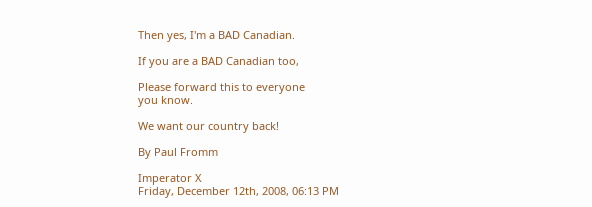Then yes, I'm a BAD Canadian.

If you are a BAD Canadian too,

Please forward this to everyone
you know.

We want our country back!

By Paul Fromm

Imperator X
Friday, December 12th, 2008, 06:13 PM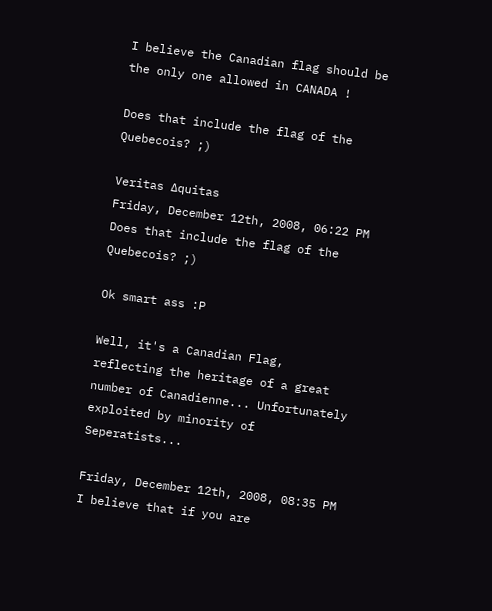I believe the Canadian flag should be the only one allowed in CANADA !

Does that include the flag of the Quebecois? ;)

Veritas ∆quitas
Friday, December 12th, 2008, 06:22 PM
Does that include the flag of the Quebecois? ;)

Ok smart ass :P

Well, it's a Canadian Flag, reflecting the heritage of a great number of Canadienne... Unfortunately exploited by minority of Seperatists...

Friday, December 12th, 2008, 08:35 PM
I believe that if you are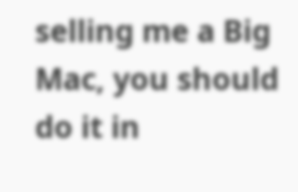selling me a Big Mac, you should do it in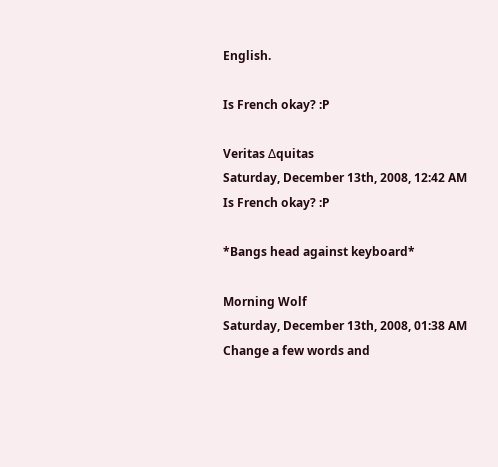English.

Is French okay? :P

Veritas ∆quitas
Saturday, December 13th, 2008, 12:42 AM
Is French okay? :P

*Bangs head against keyboard*

Morning Wolf
Saturday, December 13th, 2008, 01:38 AM
Change a few words and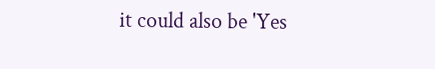it could also be 'Yes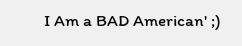I Am a BAD American' ;)